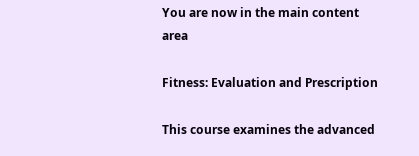You are now in the main content area

Fitness: Evaluation and Prescription

This course examines the advanced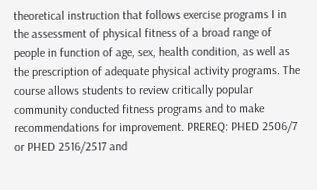theoretical instruction that follows exercise programs I in the assessment of physical fitness of a broad range of people in function of age, sex, health condition, as well as the prescription of adequate physical activity programs. The course allows students to review critically popular community conducted fitness programs and to make recommendations for improvement. PREREQ: PHED 2506/7 or PHED 2516/2517 and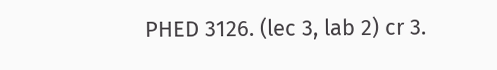PHED 3126. (lec 3, lab 2) cr 3.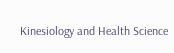Kinesiology and Health Science